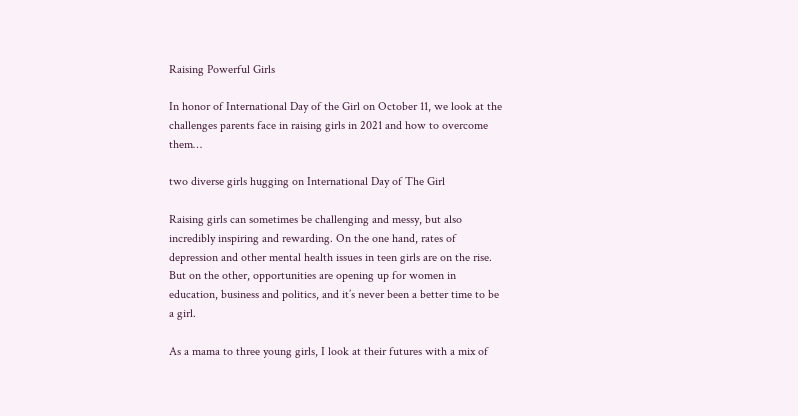Raising Powerful Girls

In honor of International Day of the Girl on October 11, we look at the challenges parents face in raising girls in 2021 and how to overcome them…

two diverse girls hugging on International Day of The Girl

Raising girls can sometimes be challenging and messy, but also incredibly inspiring and rewarding. On the one hand, rates of depression and other mental health issues in teen girls are on the rise. But on the other, opportunities are opening up for women in education, business and politics, and it’s never been a better time to be a girl.

As a mama to three young girls, I look at their futures with a mix of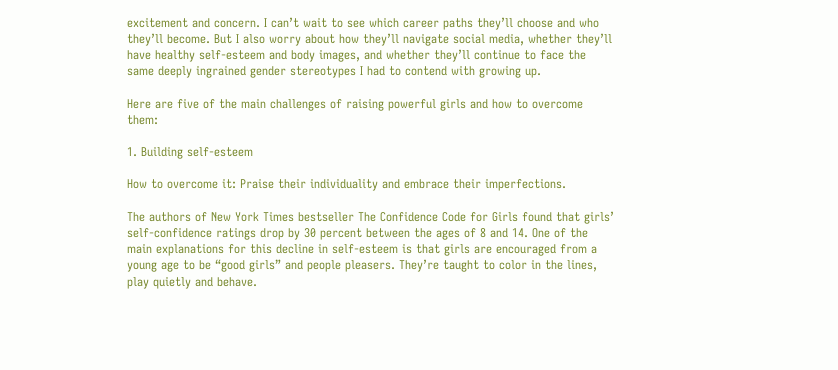excitement and concern. I can’t wait to see which career paths they’ll choose and who they’ll become. But I also worry about how they’ll navigate social media, whether they’ll have healthy self-esteem and body images, and whether they’ll continue to face the same deeply ingrained gender stereotypes I had to contend with growing up.

Here are five of the main challenges of raising powerful girls and how to overcome them:

1. Building self-esteem

How to overcome it: Praise their individuality and embrace their imperfections.

The authors of New York Times bestseller The Confidence Code for Girls found that girls’ self-confidence ratings drop by 30 percent between the ages of 8 and 14. One of the main explanations for this decline in self-esteem is that girls are encouraged from a young age to be “good girls” and people pleasers. They’re taught to color in the lines, play quietly and behave.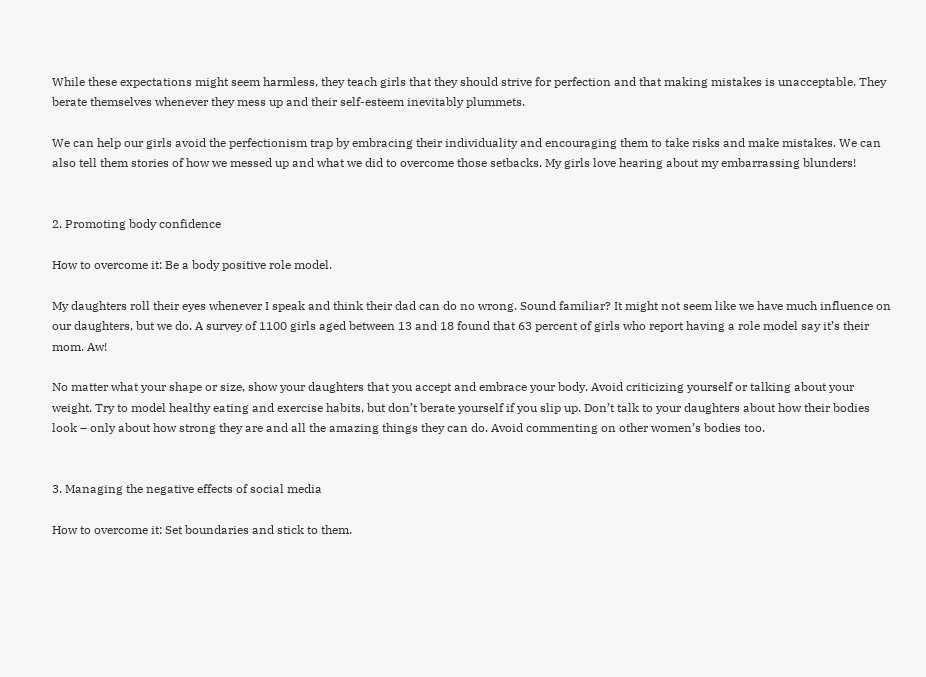While these expectations might seem harmless, they teach girls that they should strive for perfection and that making mistakes is unacceptable. They berate themselves whenever they mess up and their self-esteem inevitably plummets.

We can help our girls avoid the perfectionism trap by embracing their individuality and encouraging them to take risks and make mistakes. We can also tell them stories of how we messed up and what we did to overcome those setbacks. My girls love hearing about my embarrassing blunders!


2. Promoting body confidence

How to overcome it: Be a body positive role model.

My daughters roll their eyes whenever I speak and think their dad can do no wrong. Sound familiar? It might not seem like we have much influence on our daughters, but we do. A survey of 1100 girls aged between 13 and 18 found that 63 percent of girls who report having a role model say it’s their mom. Aw!

No matter what your shape or size, show your daughters that you accept and embrace your body. Avoid criticizing yourself or talking about your weight. Try to model healthy eating and exercise habits, but don’t berate yourself if you slip up. Don’t talk to your daughters about how their bodies look – only about how strong they are and all the amazing things they can do. Avoid commenting on other women’s bodies too.


3. Managing the negative effects of social media

How to overcome it: Set boundaries and stick to them.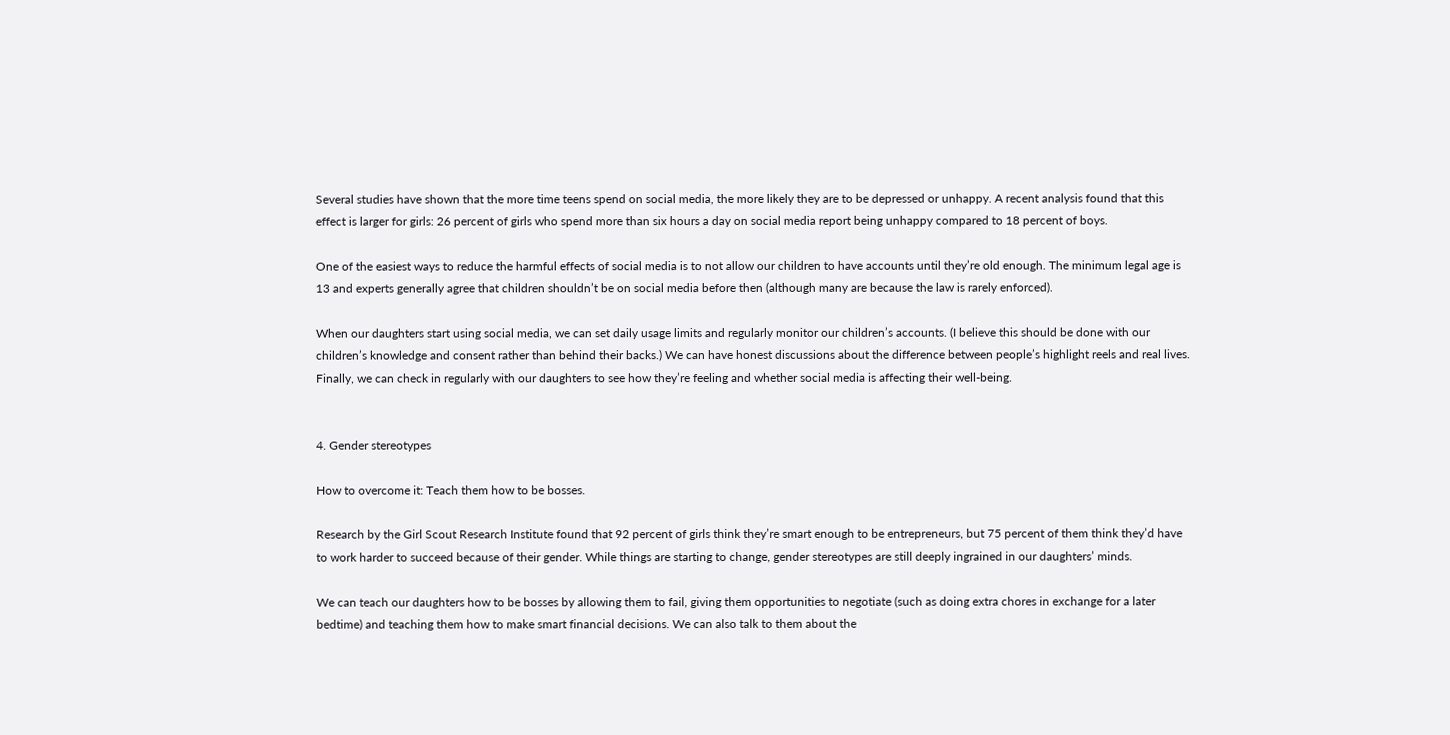Several studies have shown that the more time teens spend on social media, the more likely they are to be depressed or unhappy. A recent analysis found that this effect is larger for girls: 26 percent of girls who spend more than six hours a day on social media report being unhappy compared to 18 percent of boys.

One of the easiest ways to reduce the harmful effects of social media is to not allow our children to have accounts until they’re old enough. The minimum legal age is 13 and experts generally agree that children shouldn’t be on social media before then (although many are because the law is rarely enforced).

When our daughters start using social media, we can set daily usage limits and regularly monitor our children’s accounts. (I believe this should be done with our children’s knowledge and consent rather than behind their backs.) We can have honest discussions about the difference between people’s highlight reels and real lives. Finally, we can check in regularly with our daughters to see how they’re feeling and whether social media is affecting their well-being.


4. Gender stereotypes

How to overcome it: Teach them how to be bosses.

Research by the Girl Scout Research Institute found that 92 percent of girls think they’re smart enough to be entrepreneurs, but 75 percent of them think they’d have to work harder to succeed because of their gender. While things are starting to change, gender stereotypes are still deeply ingrained in our daughters’ minds.

We can teach our daughters how to be bosses by allowing them to fail, giving them opportunities to negotiate (such as doing extra chores in exchange for a later bedtime) and teaching them how to make smart financial decisions. We can also talk to them about the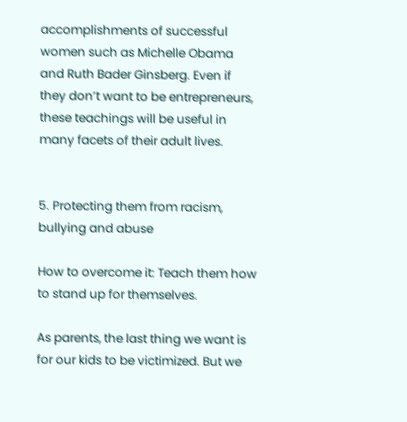accomplishments of successful women such as Michelle Obama and Ruth Bader Ginsberg. Even if they don’t want to be entrepreneurs, these teachings will be useful in many facets of their adult lives.


5. Protecting them from racism, bullying and abuse

How to overcome it: Teach them how to stand up for themselves.

As parents, the last thing we want is for our kids to be victimized. But we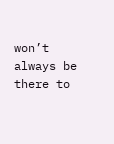won’t always be there to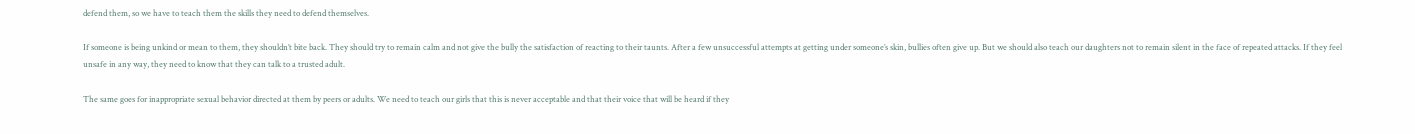defend them, so we have to teach them the skills they need to defend themselves.

If someone is being unkind or mean to them, they shouldn’t bite back. They should try to remain calm and not give the bully the satisfaction of reacting to their taunts. After a few unsuccessful attempts at getting under someone’s skin, bullies often give up. But we should also teach our daughters not to remain silent in the face of repeated attacks. If they feel unsafe in any way, they need to know that they can talk to a trusted adult.

The same goes for inappropriate sexual behavior directed at them by peers or adults. We need to teach our girls that this is never acceptable and that their voice that will be heard if they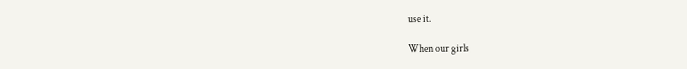use it.

When our girls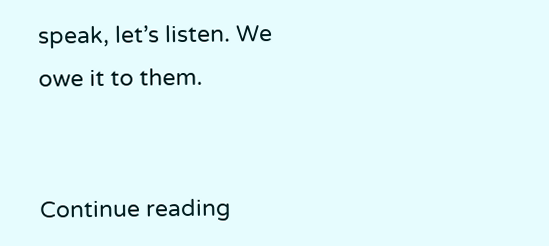speak, let’s listen. We owe it to them.


Continue reading